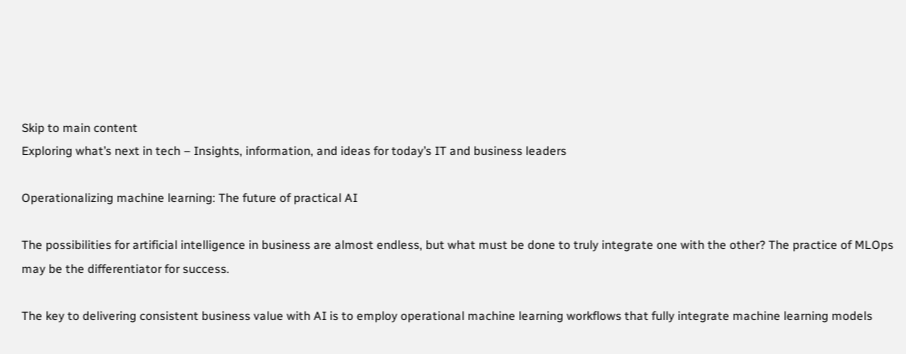Skip to main content
Exploring what’s next in tech – Insights, information, and ideas for today’s IT and business leaders

Operationalizing machine learning: The future of practical AI

The possibilities for artificial intelligence in business are almost endless, but what must be done to truly integrate one with the other? The practice of MLOps may be the differentiator for success.

The key to delivering consistent business value with AI is to employ operational machine learning workflows that fully integrate machine learning models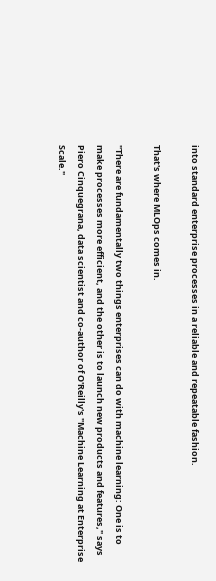into standard enterprise processes in a reliable and repeatable fashion.

That's where MLOps comes in.

"There are fundamentally two things enterprises can do with machine learning: One is to make processes more efficient, and the other is to launch new products and features," says Piero Cinquegrana, data scientist and co-author of O'Reilly's "Machine Learning at Enterprise Scale."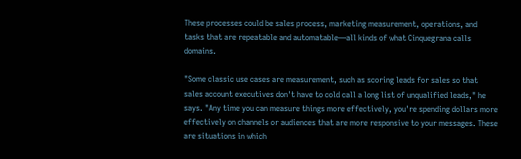These processes could be sales process, marketing measurement, operations, and tasks that are repeatable and automatable—all kinds of what Cinquegrana calls domains.

"Some classic use cases are measurement, such as scoring leads for sales so that sales account executives don't have to cold call a long list of unqualified leads," he says. "Any time you can measure things more effectively, you're spending dollars more effectively on channels or audiences that are more responsive to your messages. These are situations in which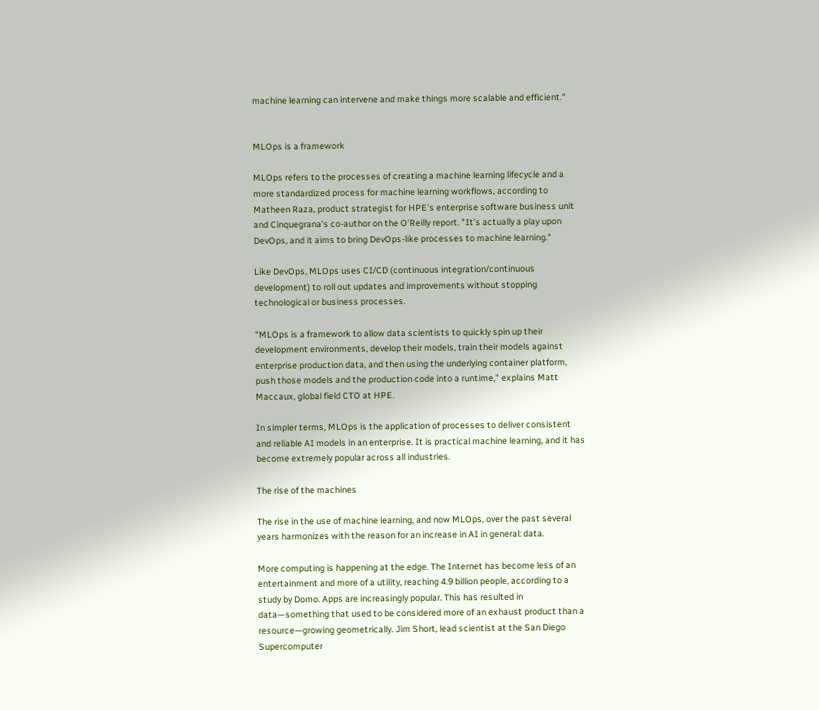machine learning can intervene and make things more scalable and efficient."


MLOps is a framework

MLOps refers to the processes of creating a machine learning lifecycle and a more standardized process for machine learning workflows, according to Matheen Raza, product strategist for HPE's enterprise software business unit and Cinquegrana's co-author on the O'Reilly report. "It's actually a play upon DevOps, and it aims to bring DevOps-like processes to machine learning."

Like DevOps, MLOps uses CI/CD (continuous integration/continuous development) to roll out updates and improvements without stopping technological or business processes.

"MLOps is a framework to allow data scientists to quickly spin up their development environments, develop their models, train their models against enterprise production data, and then using the underlying container platform, push those models and the production code into a runtime," explains Matt Maccaux, global field CTO at HPE.

In simpler terms, MLOps is the application of processes to deliver consistent and reliable AI models in an enterprise. It is practical machine learning, and it has become extremely popular across all industries.

The rise of the machines

The rise in the use of machine learning, and now MLOps, over the past several years harmonizes with the reason for an increase in AI in general: data.

More computing is happening at the edge. The Internet has become less of an entertainment and more of a utility, reaching 4.9 billion people, according to a study by Domo. Apps are increasingly popular. This has resulted in data—something that used to be considered more of an exhaust product than a resource—growing geometrically. Jim Short, lead scientist at the San Diego Supercomputer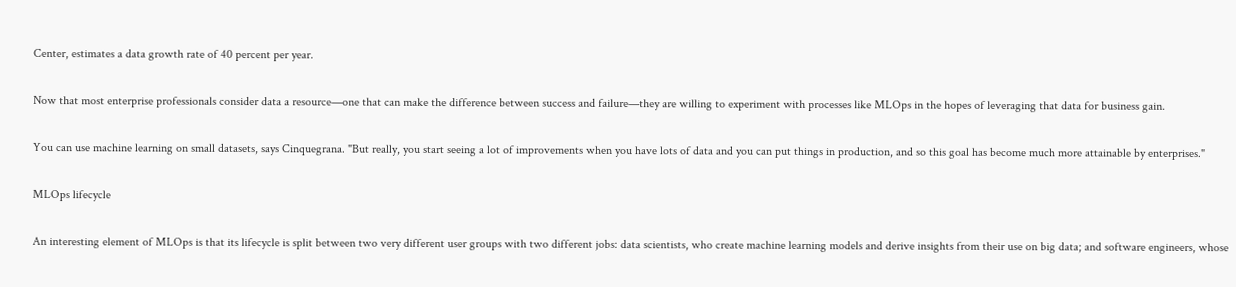Center, estimates a data growth rate of 40 percent per year.

Now that most enterprise professionals consider data a resource—one that can make the difference between success and failure—they are willing to experiment with processes like MLOps in the hopes of leveraging that data for business gain.

You can use machine learning on small datasets, says Cinquegrana. "But really, you start seeing a lot of improvements when you have lots of data and you can put things in production, and so this goal has become much more attainable by enterprises."

MLOps lifecycle

An interesting element of MLOps is that its lifecycle is split between two very different user groups with two different jobs: data scientists, who create machine learning models and derive insights from their use on big data; and software engineers, whose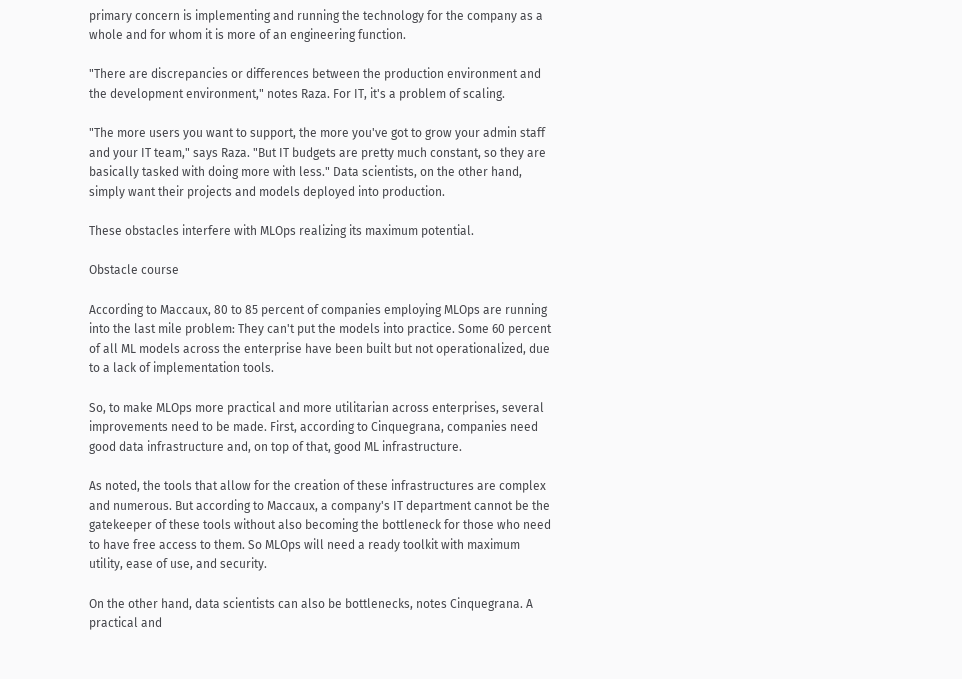primary concern is implementing and running the technology for the company as a whole and for whom it is more of an engineering function.

"There are discrepancies or differences between the production environment and the development environment," notes Raza. For IT, it's a problem of scaling.

"The more users you want to support, the more you've got to grow your admin staff and your IT team," says Raza. "But IT budgets are pretty much constant, so they are basically tasked with doing more with less." Data scientists, on the other hand, simply want their projects and models deployed into production.

These obstacles interfere with MLOps realizing its maximum potential.

Obstacle course

According to Maccaux, 80 to 85 percent of companies employing MLOps are running into the last mile problem: They can't put the models into practice. Some 60 percent of all ML models across the enterprise have been built but not operationalized, due to a lack of implementation tools.

So, to make MLOps more practical and more utilitarian across enterprises, several improvements need to be made. First, according to Cinquegrana, companies need good data infrastructure and, on top of that, good ML infrastructure.

As noted, the tools that allow for the creation of these infrastructures are complex and numerous. But according to Maccaux, a company's IT department cannot be the gatekeeper of these tools without also becoming the bottleneck for those who need to have free access to them. So MLOps will need a ready toolkit with maximum utility, ease of use, and security.

On the other hand, data scientists can also be bottlenecks, notes Cinquegrana. A practical and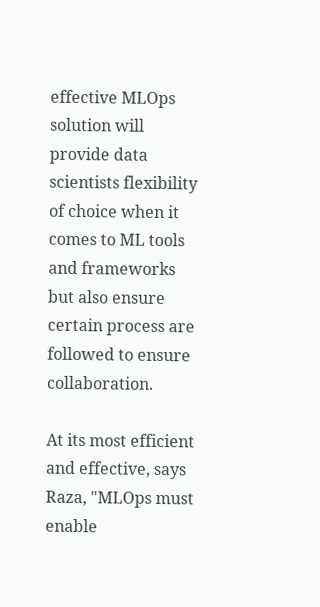effective MLOps solution will provide data scientists flexibility of choice when it comes to ML tools and frameworks but also ensure certain process are followed to ensure collaboration.

At its most efficient and effective, says Raza, "MLOps must enable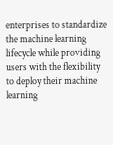enterprises to standardize the machine learning lifecycle while providing users with the flexibility to deploy their machine learning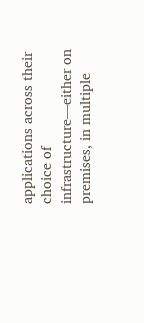applications across their choice of infrastructure—either on premises, in multiple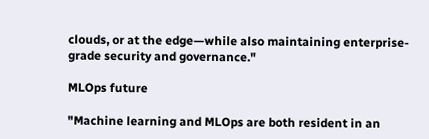clouds, or at the edge—while also maintaining enterprise-grade security and governance."

MLOps future

"Machine learning and MLOps are both resident in an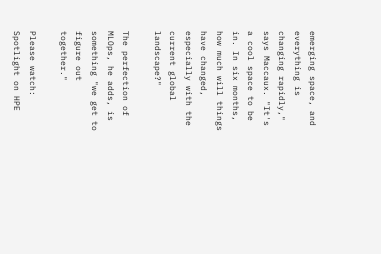emerging space, and everything is changing rapidly," says Maccaux. "It's a cool space to be in. In six months, how much will things have changed, especially with the current global landscape?"

The perfection of MLOps, he adds, is something "we get to figure out together."

Please watch: Spotlight on HPE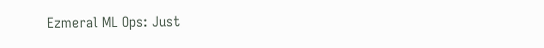Ezmeral ML Ops: Just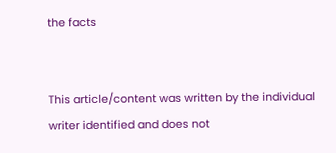the facts


This article/content was written by the individual writer identified and does not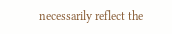necessarily reflect the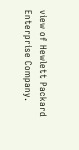view of Hewlett Packard Enterprise Company.